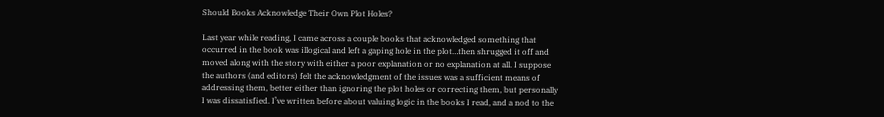Should Books Acknowledge Their Own Plot Holes?

Last year while reading, I came across a couple books that acknowledged something that occurred in the book was illogical and left a gaping hole in the plot…then shrugged it off and moved along with the story with either a poor explanation or no explanation at all. I suppose the authors (and editors) felt the acknowledgment of the issues was a sufficient means of addressing them, better either than ignoring the plot holes or correcting them, but personally I was dissatisfied. I’ve written before about valuing logic in the books I read, and a nod to the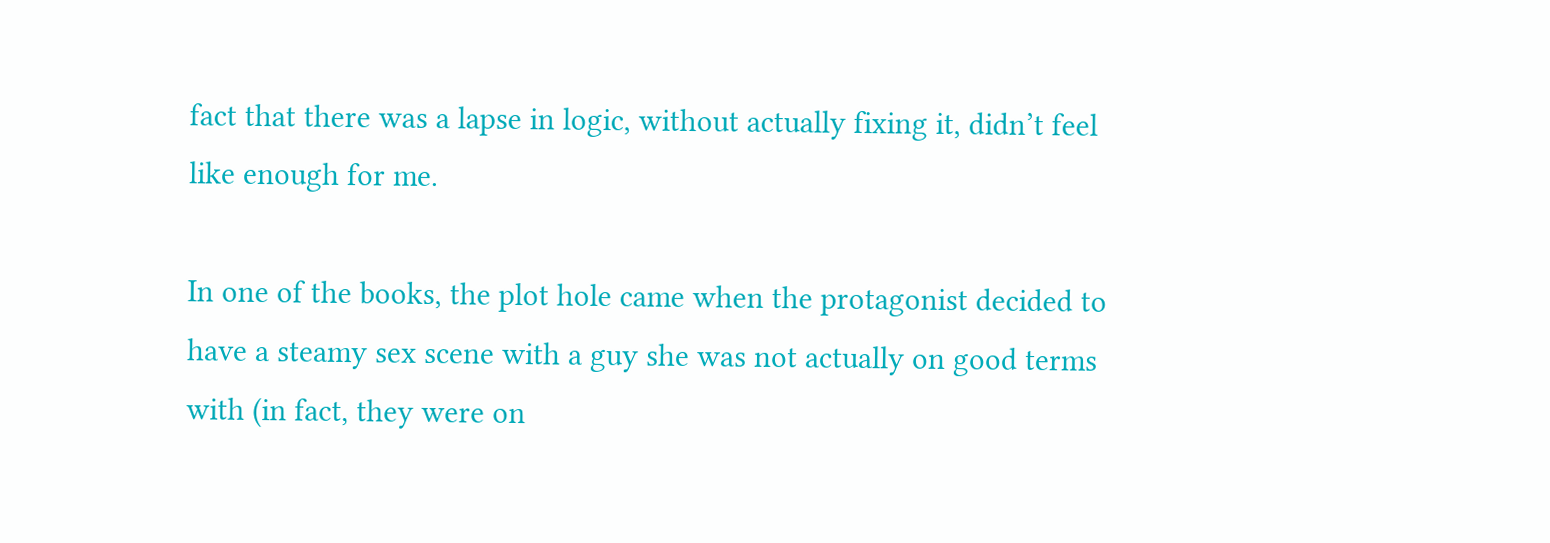fact that there was a lapse in logic, without actually fixing it, didn’t feel like enough for me.

In one of the books, the plot hole came when the protagonist decided to have a steamy sex scene with a guy she was not actually on good terms with (in fact, they were on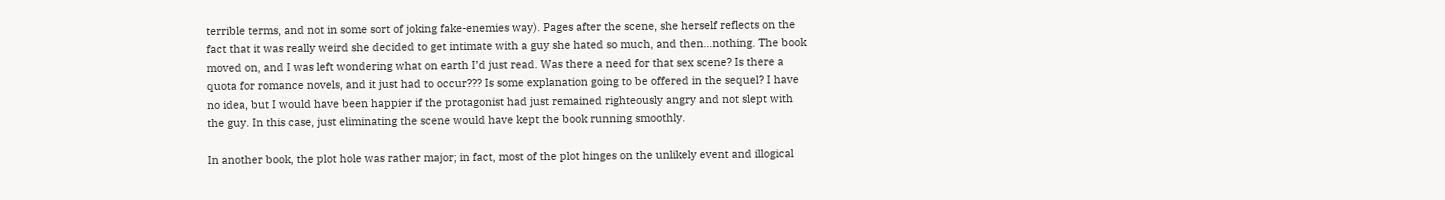terrible terms, and not in some sort of joking fake-enemies way). Pages after the scene, she herself reflects on the fact that it was really weird she decided to get intimate with a guy she hated so much, and then…nothing. The book moved on, and I was left wondering what on earth I’d just read. Was there a need for that sex scene? Is there a quota for romance novels, and it just had to occur??? Is some explanation going to be offered in the sequel? I have no idea, but I would have been happier if the protagonist had just remained righteously angry and not slept with the guy. In this case, just eliminating the scene would have kept the book running smoothly.

In another book, the plot hole was rather major; in fact, most of the plot hinges on the unlikely event and illogical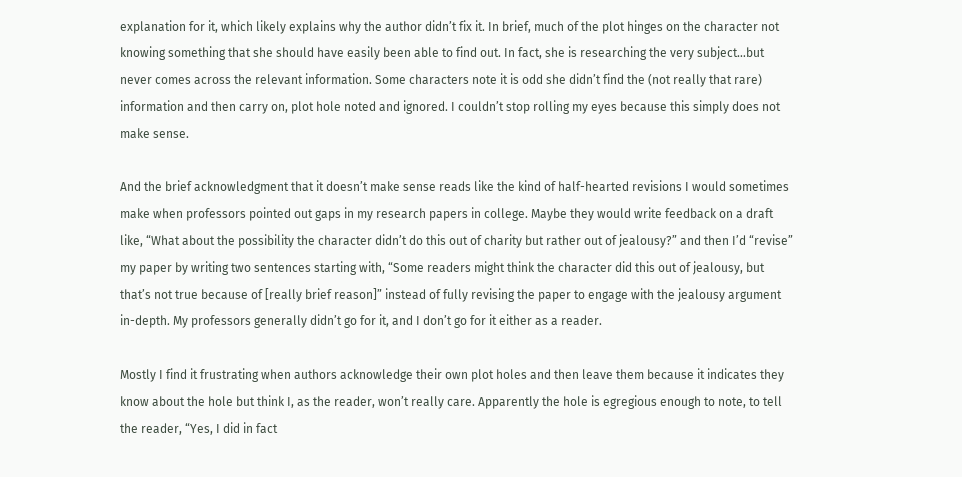explanation for it, which likely explains why the author didn’t fix it. In brief, much of the plot hinges on the character not knowing something that she should have easily been able to find out. In fact, she is researching the very subject…but never comes across the relevant information. Some characters note it is odd she didn’t find the (not really that rare) information and then carry on, plot hole noted and ignored. I couldn’t stop rolling my eyes because this simply does not make sense.

And the brief acknowledgment that it doesn’t make sense reads like the kind of half-hearted revisions I would sometimes make when professors pointed out gaps in my research papers in college. Maybe they would write feedback on a draft like, “What about the possibility the character didn’t do this out of charity but rather out of jealousy?” and then I’d “revise” my paper by writing two sentences starting with, “Some readers might think the character did this out of jealousy, but that’s not true because of [really brief reason]” instead of fully revising the paper to engage with the jealousy argument in-depth. My professors generally didn’t go for it, and I don’t go for it either as a reader.

Mostly I find it frustrating when authors acknowledge their own plot holes and then leave them because it indicates they know about the hole but think I, as the reader, won’t really care. Apparently the hole is egregious enough to note, to tell the reader, “Yes, I did in fact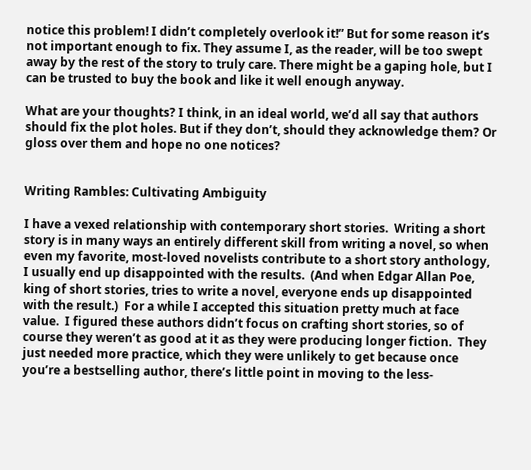notice this problem! I didn’t completely overlook it!” But for some reason it’s not important enough to fix. They assume I, as the reader, will be too swept away by the rest of the story to truly care. There might be a gaping hole, but I can be trusted to buy the book and like it well enough anyway.

What are your thoughts? I think, in an ideal world, we’d all say that authors should fix the plot holes. But if they don’t, should they acknowledge them? Or gloss over them and hope no one notices?


Writing Rambles: Cultivating Ambiguity

I have a vexed relationship with contemporary short stories.  Writing a short story is in many ways an entirely different skill from writing a novel, so when even my favorite, most-loved novelists contribute to a short story anthology, I usually end up disappointed with the results.  (And when Edgar Allan Poe, king of short stories, tries to write a novel, everyone ends up disappointed with the result.)  For a while I accepted this situation pretty much at face value.  I figured these authors didn’t focus on crafting short stories, so of course they weren’t as good at it as they were producing longer fiction.  They just needed more practice, which they were unlikely to get because once you’re a bestselling author, there’s little point in moving to the less-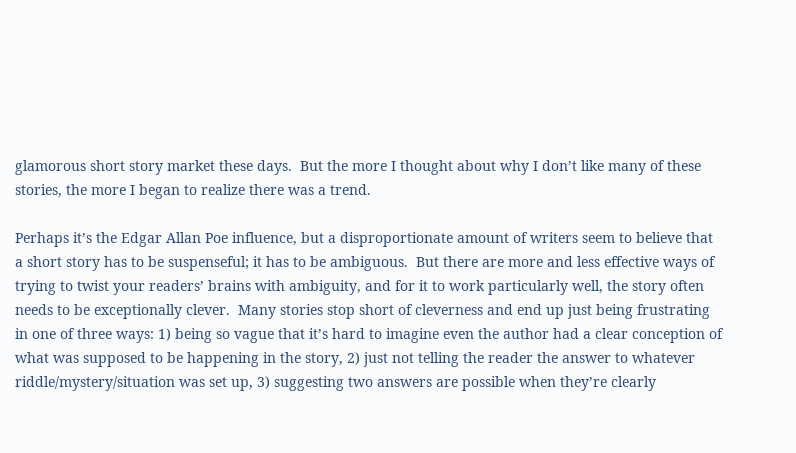glamorous short story market these days.  But the more I thought about why I don’t like many of these stories, the more I began to realize there was a trend.

Perhaps it’s the Edgar Allan Poe influence, but a disproportionate amount of writers seem to believe that a short story has to be suspenseful; it has to be ambiguous.  But there are more and less effective ways of trying to twist your readers’ brains with ambiguity, and for it to work particularly well, the story often needs to be exceptionally clever.  Many stories stop short of cleverness and end up just being frustrating in one of three ways: 1) being so vague that it’s hard to imagine even the author had a clear conception of what was supposed to be happening in the story, 2) just not telling the reader the answer to whatever riddle/mystery/situation was set up, 3) suggesting two answers are possible when they’re clearly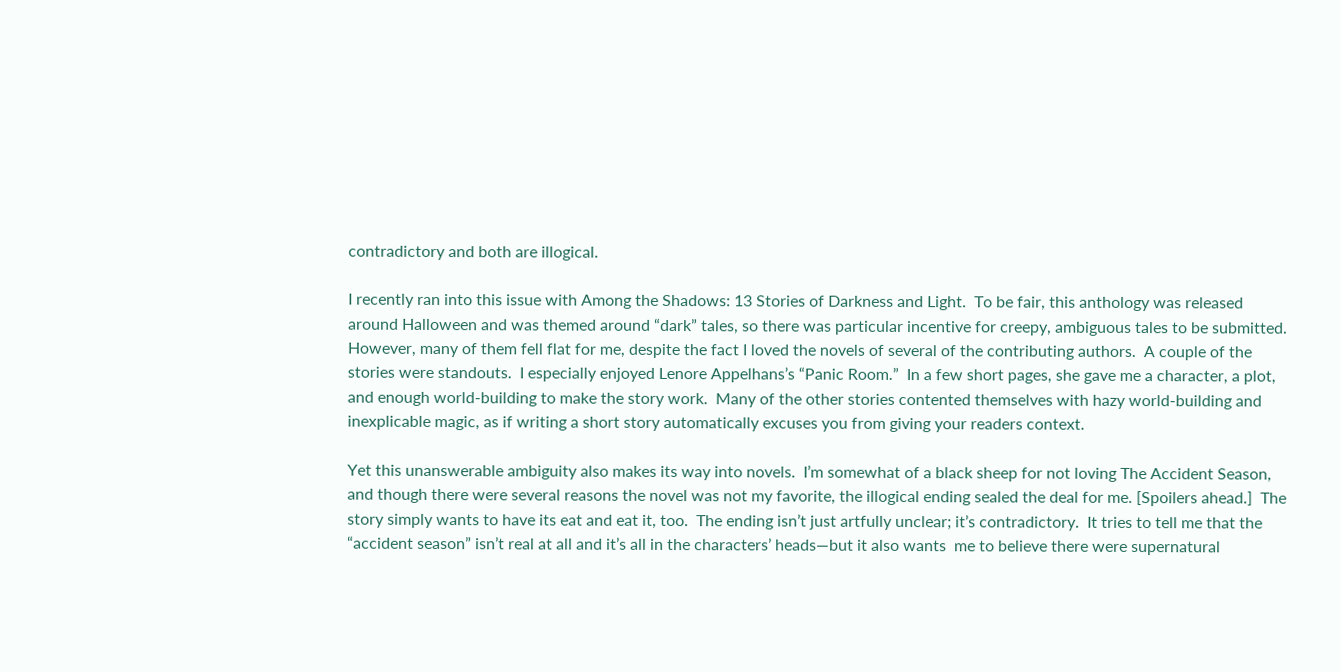contradictory and both are illogical.

I recently ran into this issue with Among the Shadows: 13 Stories of Darkness and Light.  To be fair, this anthology was released around Halloween and was themed around “dark” tales, so there was particular incentive for creepy, ambiguous tales to be submitted.  However, many of them fell flat for me, despite the fact I loved the novels of several of the contributing authors.  A couple of the stories were standouts.  I especially enjoyed Lenore Appelhans’s “Panic Room.”  In a few short pages, she gave me a character, a plot, and enough world-building to make the story work.  Many of the other stories contented themselves with hazy world-building and inexplicable magic, as if writing a short story automatically excuses you from giving your readers context.

Yet this unanswerable ambiguity also makes its way into novels.  I’m somewhat of a black sheep for not loving The Accident Season, and though there were several reasons the novel was not my favorite, the illogical ending sealed the deal for me. [Spoilers ahead.]  The story simply wants to have its eat and eat it, too.  The ending isn’t just artfully unclear; it’s contradictory.  It tries to tell me that the “accident season” isn’t real at all and it’s all in the characters’ heads—but it also wants  me to believe there were supernatural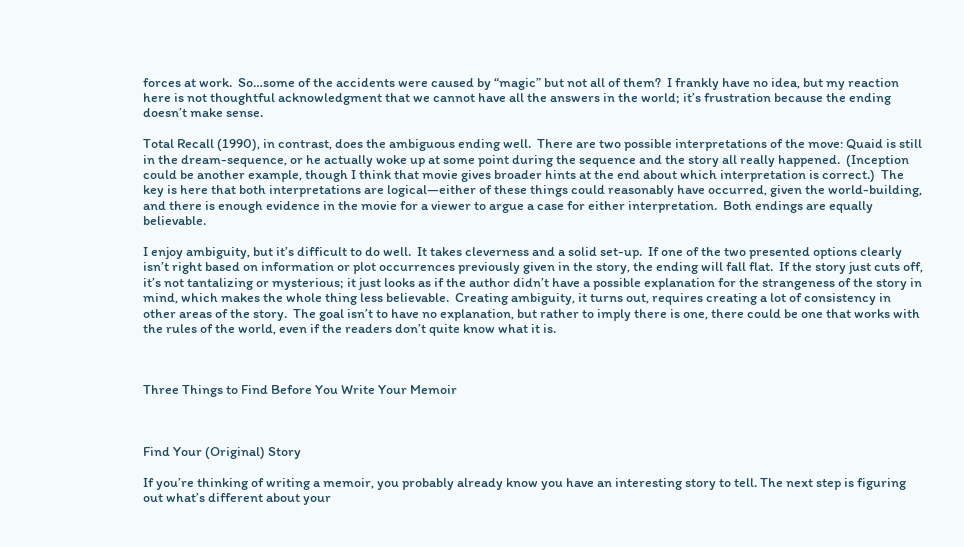forces at work.  So…some of the accidents were caused by “magic” but not all of them?  I frankly have no idea, but my reaction here is not thoughtful acknowledgment that we cannot have all the answers in the world; it’s frustration because the ending doesn’t make sense.

Total Recall (1990), in contrast, does the ambiguous ending well.  There are two possible interpretations of the move: Quaid is still in the dream-sequence, or he actually woke up at some point during the sequence and the story all really happened.  (Inception could be another example, though I think that movie gives broader hints at the end about which interpretation is correct.)  The key is here that both interpretations are logical—either of these things could reasonably have occurred, given the world-building, and there is enough evidence in the movie for a viewer to argue a case for either interpretation.  Both endings are equally believable.

I enjoy ambiguity, but it’s difficult to do well.  It takes cleverness and a solid set-up.  If one of the two presented options clearly isn’t right based on information or plot occurrences previously given in the story, the ending will fall flat.  If the story just cuts off, it’s not tantalizing or mysterious; it just looks as if the author didn’t have a possible explanation for the strangeness of the story in mind, which makes the whole thing less believable.  Creating ambiguity, it turns out, requires creating a lot of consistency in other areas of the story.  The goal isn’t to have no explanation, but rather to imply there is one, there could be one that works with the rules of the world, even if the readers don’t quite know what it is.



Three Things to Find Before You Write Your Memoir



Find Your (Original) Story

If you’re thinking of writing a memoir, you probably already know you have an interesting story to tell. The next step is figuring out what’s different about your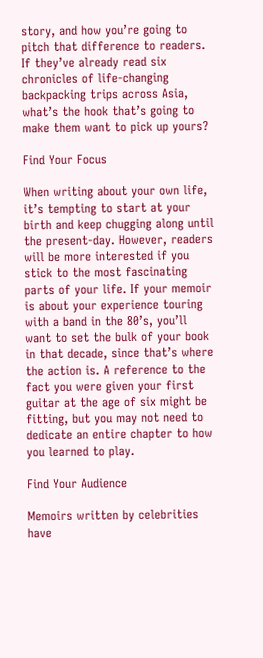story, and how you’re going to pitch that difference to readers. If they’ve already read six chronicles of life-changing backpacking trips across Asia, what’s the hook that’s going to make them want to pick up yours?

Find Your Focus

When writing about your own life, it’s tempting to start at your birth and keep chugging along until the present-day. However, readers will be more interested if you stick to the most fascinating parts of your life. If your memoir is about your experience touring with a band in the 80’s, you’ll want to set the bulk of your book in that decade, since that’s where the action is. A reference to the fact you were given your first guitar at the age of six might be fitting, but you may not need to dedicate an entire chapter to how you learned to play.

Find Your Audience

Memoirs written by celebrities have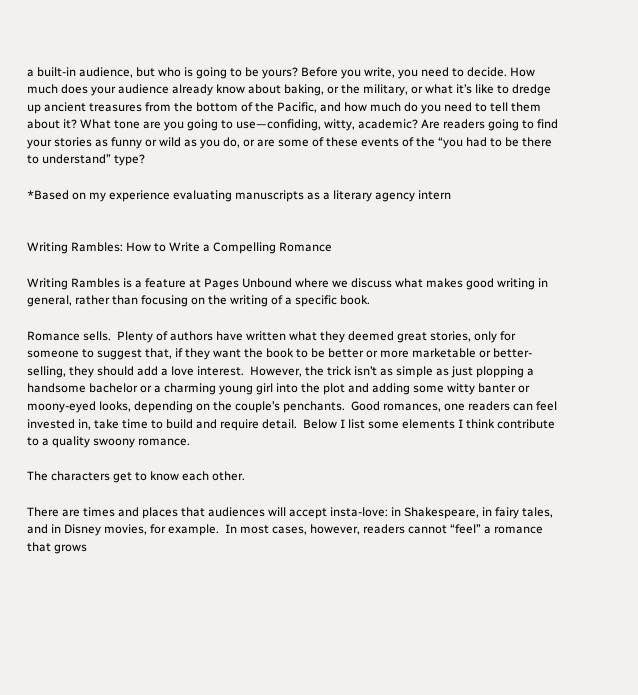a built-in audience, but who is going to be yours? Before you write, you need to decide. How much does your audience already know about baking, or the military, or what it’s like to dredge up ancient treasures from the bottom of the Pacific, and how much do you need to tell them about it? What tone are you going to use—confiding, witty, academic? Are readers going to find your stories as funny or wild as you do, or are some of these events of the “you had to be there to understand” type?

*Based on my experience evaluating manuscripts as a literary agency intern


Writing Rambles: How to Write a Compelling Romance

Writing Rambles is a feature at Pages Unbound where we discuss what makes good writing in general, rather than focusing on the writing of a specific book.

Romance sells.  Plenty of authors have written what they deemed great stories, only for someone to suggest that, if they want the book to be better or more marketable or better-selling, they should add a love interest.  However, the trick isn’t as simple as just plopping a handsome bachelor or a charming young girl into the plot and adding some witty banter or moony-eyed looks, depending on the couple’s penchants.  Good romances, one readers can feel invested in, take time to build and require detail.  Below I list some elements I think contribute to a quality swoony romance.

The characters get to know each other.

There are times and places that audiences will accept insta-love: in Shakespeare, in fairy tales, and in Disney movies, for example.  In most cases, however, readers cannot “feel” a romance that grows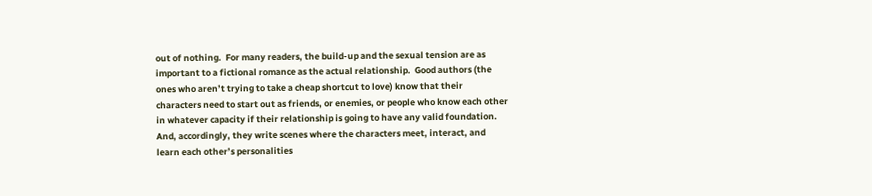out of nothing.  For many readers, the build-up and the sexual tension are as important to a fictional romance as the actual relationship.  Good authors (the ones who aren’t trying to take a cheap shortcut to love) know that their characters need to start out as friends, or enemies, or people who know each other in whatever capacity if their relationship is going to have any valid foundation.  And, accordingly, they write scenes where the characters meet, interact, and learn each other’s personalities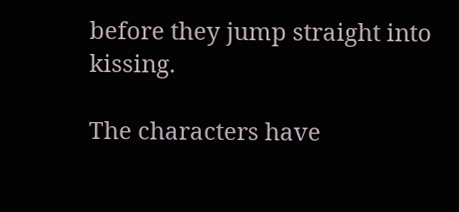before they jump straight into kissing.

The characters have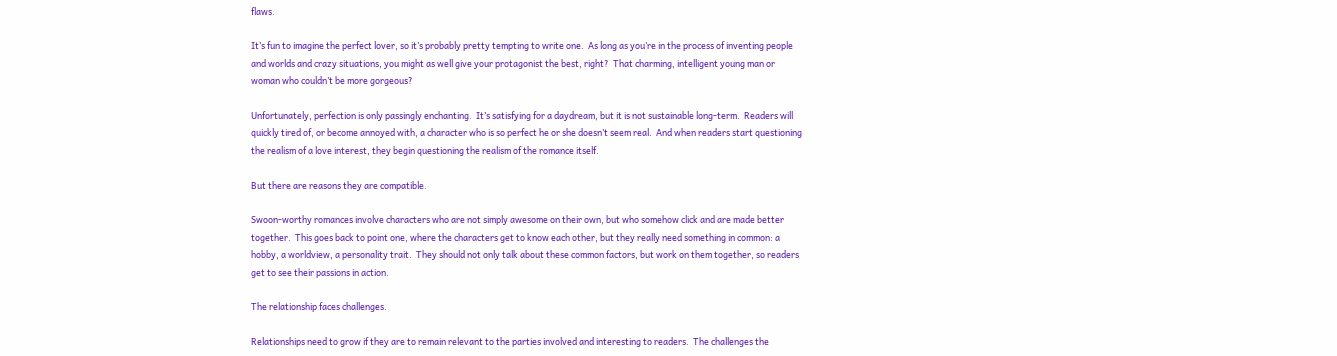flaws.

It’s fun to imagine the perfect lover, so it’s probably pretty tempting to write one.  As long as you’re in the process of inventing people and worlds and crazy situations, you might as well give your protagonist the best, right?  That charming, intelligent young man or woman who couldn’t be more gorgeous?

Unfortunately, perfection is only passingly enchanting.  It’s satisfying for a daydream, but it is not sustainable long-term.  Readers will quickly tired of, or become annoyed with, a character who is so perfect he or she doesn’t seem real.  And when readers start questioning the realism of a love interest, they begin questioning the realism of the romance itself.

But there are reasons they are compatible.

Swoon-worthy romances involve characters who are not simply awesome on their own, but who somehow click and are made better together.  This goes back to point one, where the characters get to know each other, but they really need something in common: a hobby, a worldview, a personality trait.  They should not only talk about these common factors, but work on them together, so readers get to see their passions in action.

The relationship faces challenges.

Relationships need to grow if they are to remain relevant to the parties involved and interesting to readers.  The challenges the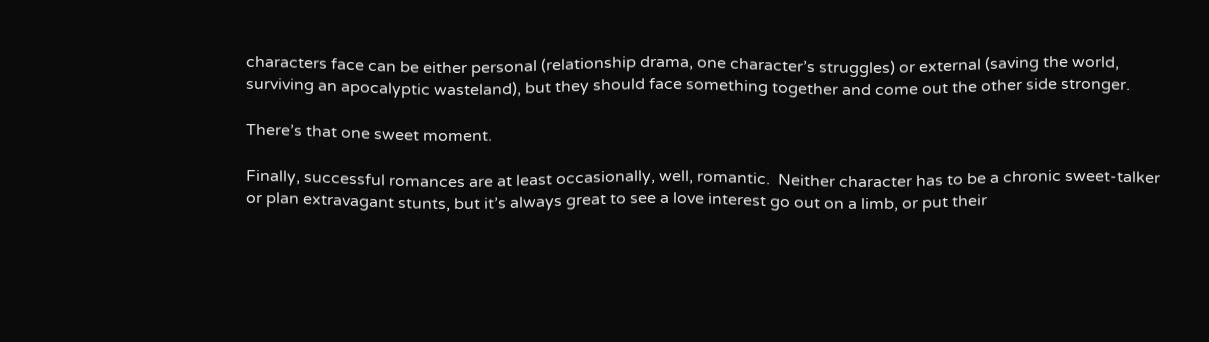characters face can be either personal (relationship drama, one character’s struggles) or external (saving the world, surviving an apocalyptic wasteland), but they should face something together and come out the other side stronger.

There’s that one sweet moment.

Finally, successful romances are at least occasionally, well, romantic.  Neither character has to be a chronic sweet-talker or plan extravagant stunts, but it’s always great to see a love interest go out on a limb, or put their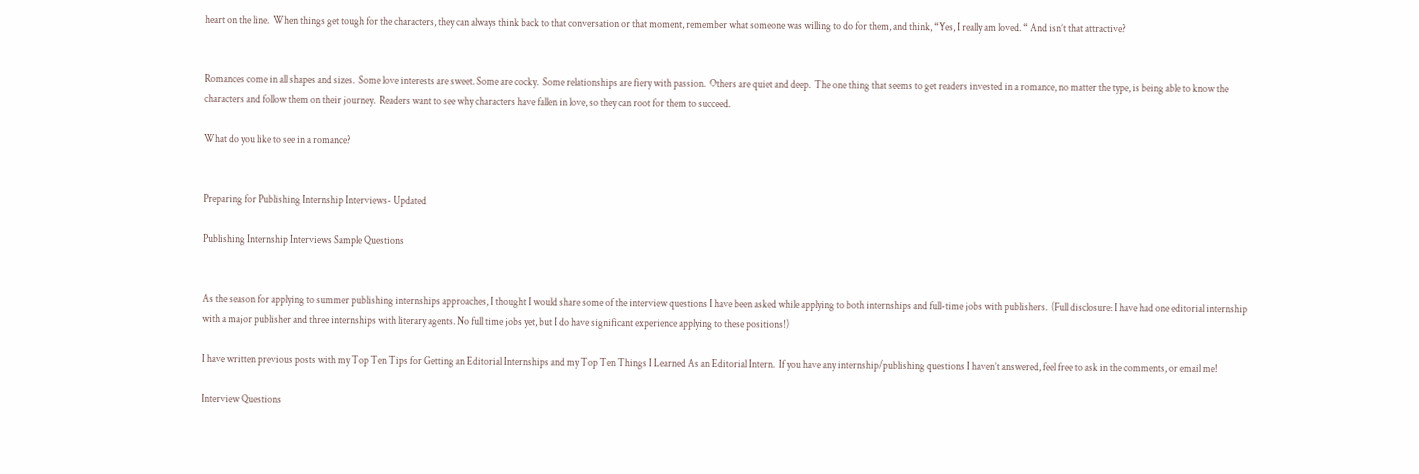heart on the line.  When things get tough for the characters, they can always think back to that conversation or that moment, remember what someone was willing to do for them, and think, “Yes, I really am loved. “ And isn’t that attractive?


Romances come in all shapes and sizes.  Some love interests are sweet. Some are cocky.  Some relationships are fiery with passion.  Others are quiet and deep.  The one thing that seems to get readers invested in a romance, no matter the type, is being able to know the characters and follow them on their journey.  Readers want to see why characters have fallen in love, so they can root for them to succeed.

What do you like to see in a romance?


Preparing for Publishing Internship Interviews- Updated

Publishing Internship Interviews Sample Questions


As the season for applying to summer publishing internships approaches, I thought I would share some of the interview questions I have been asked while applying to both internships and full-time jobs with publishers.  (Full disclosure: I have had one editorial internship with a major publisher and three internships with literary agents. No full time jobs yet, but I do have significant experience applying to these positions!)

I have written previous posts with my Top Ten Tips for Getting an Editorial Internships and my Top Ten Things I Learned As an Editorial Intern.  If you have any internship/publishing questions I haven’t answered, feel free to ask in the comments, or email me!

Interview Questions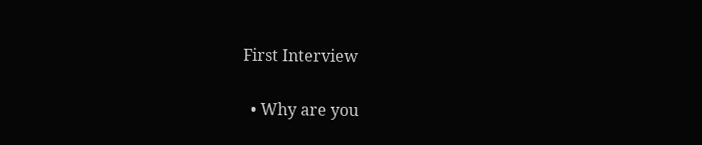First Interview

  • Why are you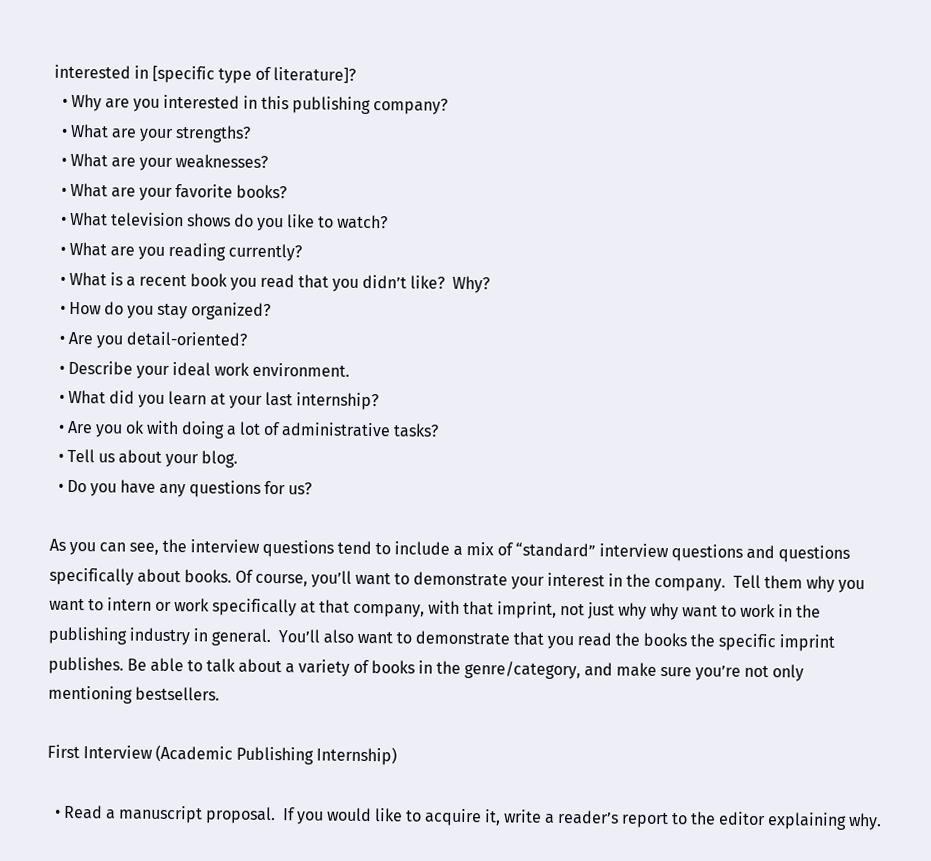interested in [specific type of literature]?
  • Why are you interested in this publishing company?
  • What are your strengths?
  • What are your weaknesses?
  • What are your favorite books?
  • What television shows do you like to watch?
  • What are you reading currently?
  • What is a recent book you read that you didn’t like?  Why?
  • How do you stay organized?
  • Are you detail-oriented?
  • Describe your ideal work environment.
  • What did you learn at your last internship?
  • Are you ok with doing a lot of administrative tasks?
  • Tell us about your blog.
  • Do you have any questions for us?

As you can see, the interview questions tend to include a mix of “standard” interview questions and questions specifically about books. Of course, you’ll want to demonstrate your interest in the company.  Tell them why you want to intern or work specifically at that company, with that imprint, not just why why want to work in the publishing industry in general.  You’ll also want to demonstrate that you read the books the specific imprint publishes. Be able to talk about a variety of books in the genre/category, and make sure you’re not only mentioning bestsellers.

First Interview (Academic Publishing Internship)

  • Read a manuscript proposal.  If you would like to acquire it, write a reader’s report to the editor explaining why.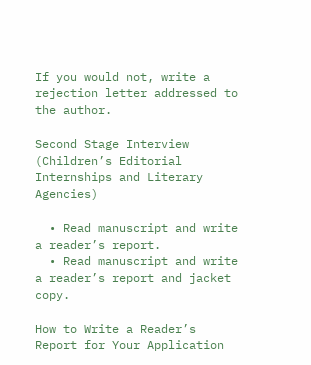If you would not, write a rejection letter addressed to the author.

Second Stage Interview (Children’s Editorial Internships and Literary Agencies)

  • Read manuscript and write a reader’s report.
  • Read manuscript and write a reader’s report and jacket copy.

How to Write a Reader’s Report for Your Application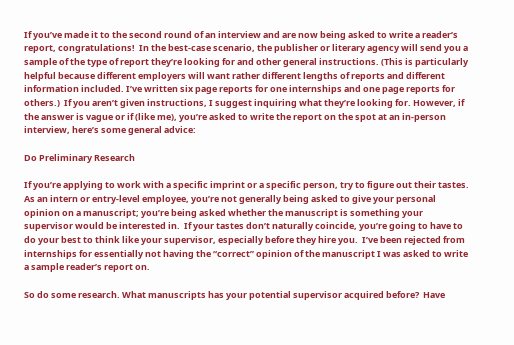If you’ve made it to the second round of an interview and are now being asked to write a reader’s report, congratulations!  In the best-case scenario, the publisher or literary agency will send you a sample of the type of report they’re looking for and other general instructions. (This is particularly helpful because different employers will want rather different lengths of reports and different information included. I’ve written six page reports for one internships and one page reports for others.)  If you aren’t given instructions, I suggest inquiring what they’re looking for. However, if the answer is vague or if (like me), you’re asked to write the report on the spot at an in-person interview, here’s some general advice:

Do Preliminary Research

If you’re applying to work with a specific imprint or a specific person, try to figure out their tastes.  As an intern or entry-level employee, you’re not generally being asked to give your personal opinion on a manuscript; you’re being asked whether the manuscript is something your supervisor would be interested in.  If your tastes don’t naturally coincide, you’re going to have to do your best to think like your supervisor, especially before they hire you.  I’ve been rejected from internships for essentially not having the “correct” opinion of the manuscript I was asked to write a sample reader’s report on.

So do some research. What manuscripts has your potential supervisor acquired before?  Have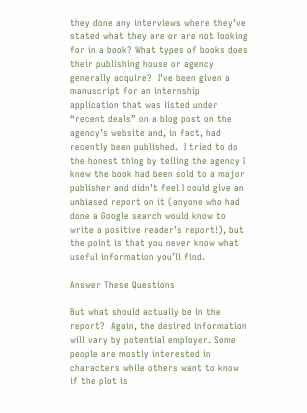they done any interviews where they’ve stated what they are or are not looking for in a book? What types of books does their publishing house or agency generally acquire?  I’ve been given a manuscript for an internship application that was listed under “recent deals” on a blog post on the agency’s website and, in fact, had recently been published.  I tried to do the honest thing by telling the agency I knew the book had been sold to a major publisher and didn’t feel I could give an unbiased report on it (anyone who had done a Google search would know to write a positive reader’s report!), but the point is that you never know what useful information you’ll find.

Answer These Questions

But what should actually be in the report?  Again, the desired information will vary by potential employer. Some people are mostly interested in characters while others want to know if the plot is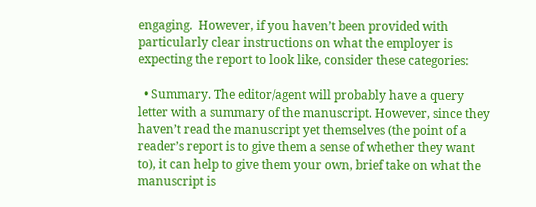engaging.  However, if you haven’t been provided with particularly clear instructions on what the employer is expecting the report to look like, consider these categories:

  • Summary. The editor/agent will probably have a query letter with a summary of the manuscript. However, since they haven’t read the manuscript yet themselves (the point of a reader’s report is to give them a sense of whether they want to), it can help to give them your own, brief take on what the manuscript is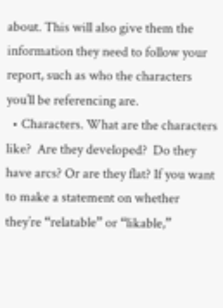about. This will also give them the information they need to follow your report, such as who the characters you’ll be referencing are.
  • Characters. What are the characters like?  Are they developed?  Do they have arcs? Or are they flat? If you want to make a statement on whether they’re “relatable” or “likable,”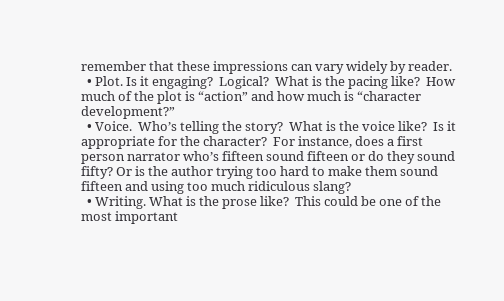remember that these impressions can vary widely by reader.
  • Plot. Is it engaging?  Logical?  What is the pacing like?  How much of the plot is “action” and how much is “character development?”
  • Voice.  Who’s telling the story?  What is the voice like?  Is it appropriate for the character?  For instance, does a first person narrator who’s fifteen sound fifteen or do they sound fifty? Or is the author trying too hard to make them sound fifteen and using too much ridiculous slang?
  • Writing. What is the prose like?  This could be one of the most important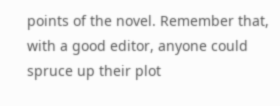points of the novel. Remember that, with a good editor, anyone could spruce up their plot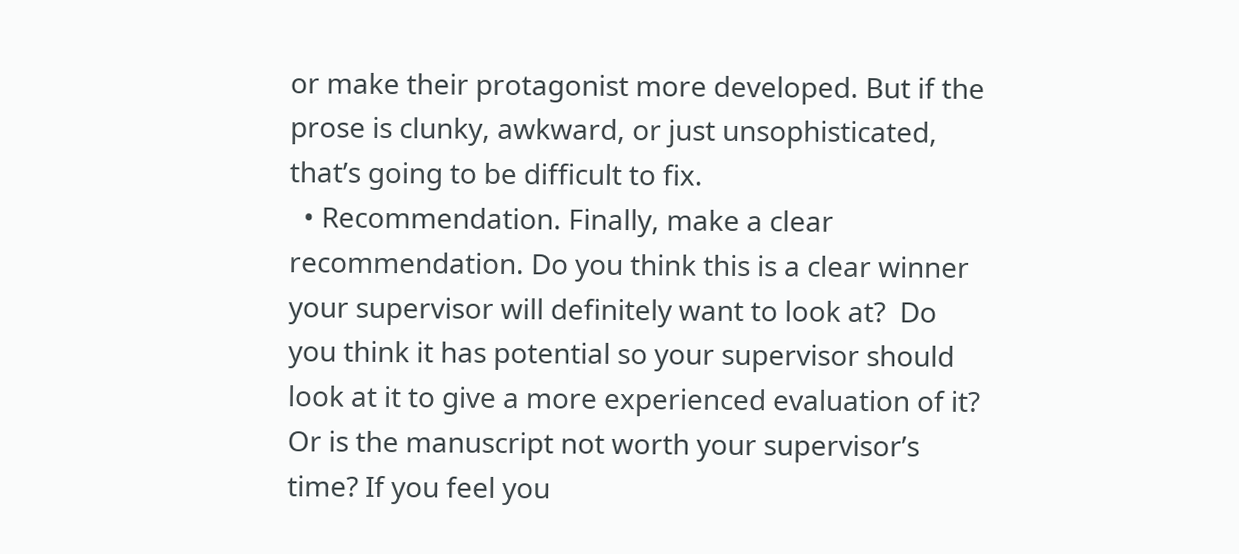or make their protagonist more developed. But if the prose is clunky, awkward, or just unsophisticated, that’s going to be difficult to fix.
  • Recommendation. Finally, make a clear recommendation. Do you think this is a clear winner your supervisor will definitely want to look at?  Do you think it has potential so your supervisor should look at it to give a more experienced evaluation of it?  Or is the manuscript not worth your supervisor’s time? If you feel you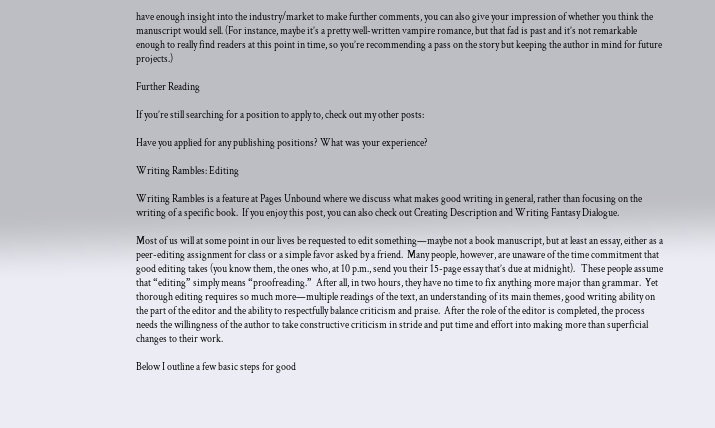have enough insight into the industry/market to make further comments, you can also give your impression of whether you think the manuscript would sell. (For instance, maybe it’s a pretty well-written vampire romance, but that fad is past and it’s not remarkable enough to really find readers at this point in time, so you’re recommending a pass on the story but keeping the author in mind for future projects.)

Further Reading

If you’re still searching for a position to apply to, check out my other posts:

Have you applied for any publishing positions? What was your experience?

Writing Rambles: Editing

Writing Rambles is a feature at Pages Unbound where we discuss what makes good writing in general, rather than focusing on the writing of a specific book.  If you enjoy this post, you can also check out Creating Description and Writing Fantasy Dialogue.

Most of us will at some point in our lives be requested to edit something—maybe not a book manuscript, but at least an essay, either as a peer-editing assignment for class or a simple favor asked by a friend.  Many people, however, are unaware of the time commitment that good editing takes (you know them, the ones who, at 10 p.m., send you their 15-page essay that’s due at midnight).   These people assume that “editing” simply means “proofreading.”  After all, in two hours, they have no time to fix anything more major than grammar.  Yet thorough editing requires so much more—multiple readings of the text, an understanding of its main themes, good writing ability on the part of the editor and the ability to respectfully balance criticism and praise.  After the role of the editor is completed, the process needs the willingness of the author to take constructive criticism in stride and put time and effort into making more than superficial changes to their work.

Below I outline a few basic steps for good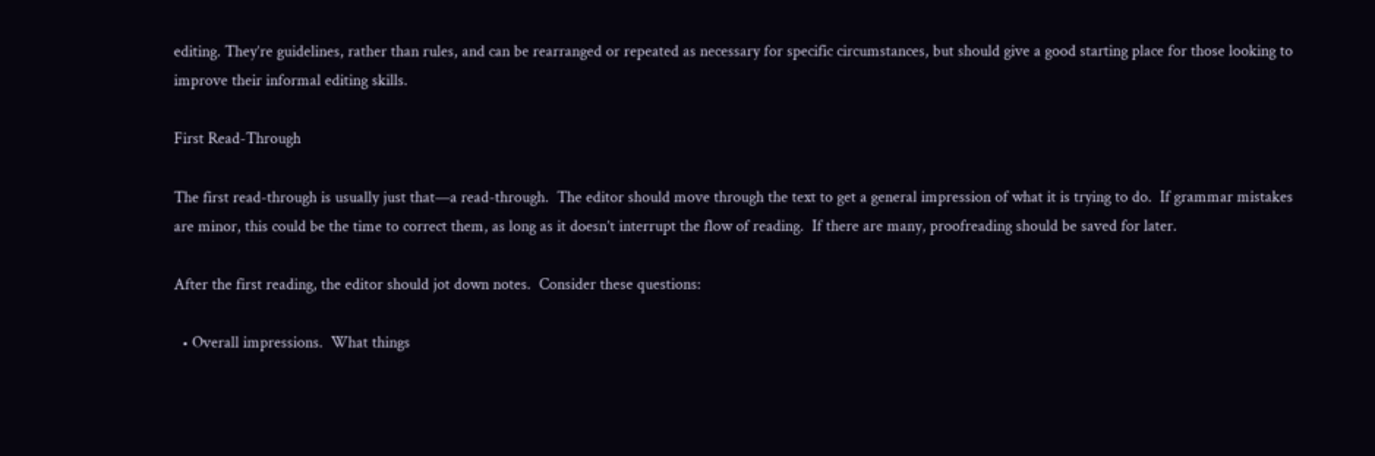editing. They’re guidelines, rather than rules, and can be rearranged or repeated as necessary for specific circumstances, but should give a good starting place for those looking to improve their informal editing skills.

First Read-Through

The first read-through is usually just that—a read-through.  The editor should move through the text to get a general impression of what it is trying to do.  If grammar mistakes are minor, this could be the time to correct them, as long as it doesn’t interrupt the flow of reading.  If there are many, proofreading should be saved for later.

After the first reading, the editor should jot down notes.  Consider these questions:

  • Overall impressions.  What things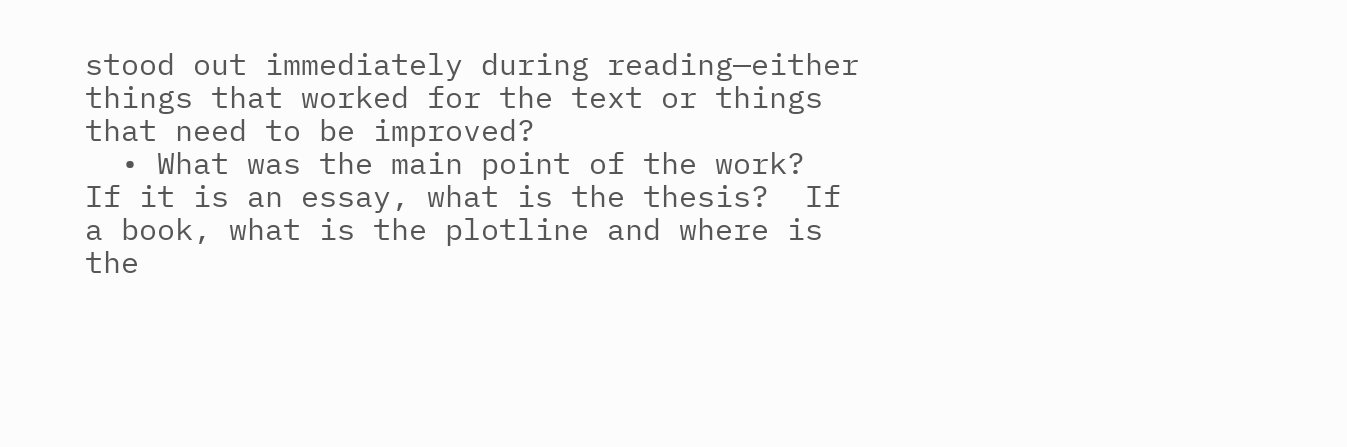stood out immediately during reading—either things that worked for the text or things that need to be improved?
  • What was the main point of the work?  If it is an essay, what is the thesis?  If a book, what is the plotline and where is the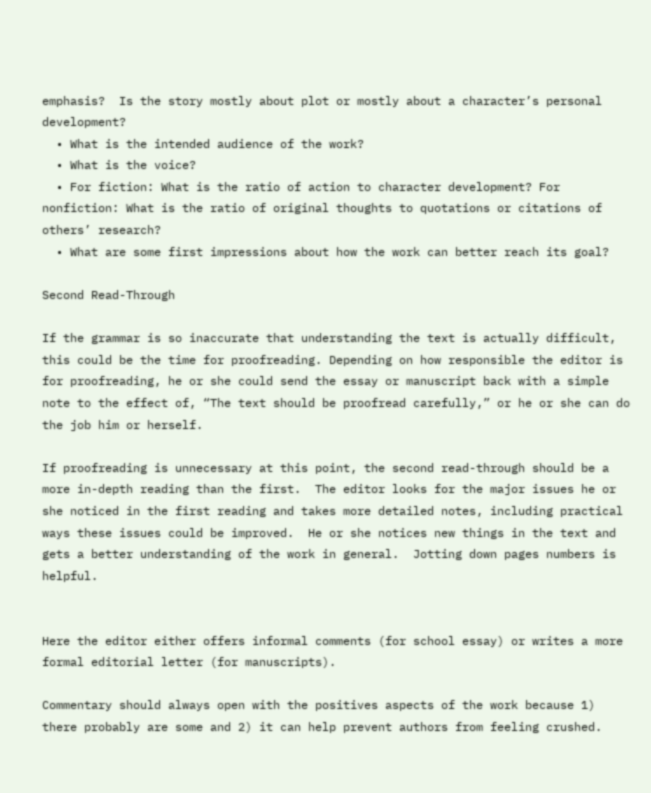emphasis?  Is the story mostly about plot or mostly about a character’s personal development?
  • What is the intended audience of the work?
  • What is the voice?
  • For fiction: What is the ratio of action to character development? For nonfiction: What is the ratio of original thoughts to quotations or citations of others’ research?
  • What are some first impressions about how the work can better reach its goal?

Second Read-Through

If the grammar is so inaccurate that understanding the text is actually difficult, this could be the time for proofreading. Depending on how responsible the editor is for proofreading, he or she could send the essay or manuscript back with a simple note to the effect of, “The text should be proofread carefully,” or he or she can do the job him or herself.

If proofreading is unnecessary at this point, the second read-through should be a more in-depth reading than the first.  The editor looks for the major issues he or she noticed in the first reading and takes more detailed notes, including practical ways these issues could be improved.  He or she notices new things in the text and gets a better understanding of the work in general.  Jotting down pages numbers is helpful.


Here the editor either offers informal comments (for school essay) or writes a more formal editorial letter (for manuscripts).

Commentary should always open with the positives aspects of the work because 1) there probably are some and 2) it can help prevent authors from feeling crushed.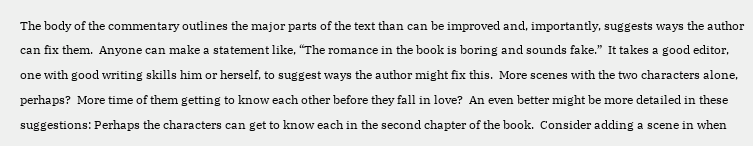The body of the commentary outlines the major parts of the text than can be improved and, importantly, suggests ways the author can fix them.  Anyone can make a statement like, “The romance in the book is boring and sounds fake.”  It takes a good editor, one with good writing skills him or herself, to suggest ways the author might fix this.  More scenes with the two characters alone, perhaps?  More time of them getting to know each other before they fall in love?  An even better might be more detailed in these suggestions: Perhaps the characters can get to know each in the second chapter of the book.  Consider adding a scene in when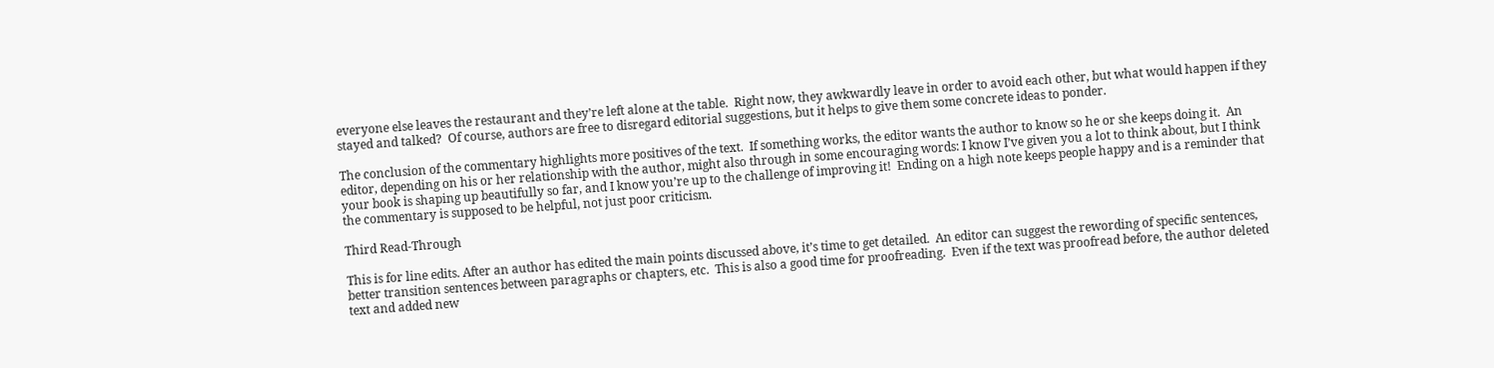everyone else leaves the restaurant and they’re left alone at the table.  Right now, they awkwardly leave in order to avoid each other, but what would happen if they stayed and talked?  Of course, authors are free to disregard editorial suggestions, but it helps to give them some concrete ideas to ponder.

The conclusion of the commentary highlights more positives of the text.  If something works, the editor wants the author to know so he or she keeps doing it.  An editor, depending on his or her relationship with the author, might also through in some encouraging words: I know I’ve given you a lot to think about, but I think your book is shaping up beautifully so far, and I know you’re up to the challenge of improving it!  Ending on a high note keeps people happy and is a reminder that the commentary is supposed to be helpful, not just poor criticism.

Third Read-Through

This is for line edits. After an author has edited the main points discussed above, it’s time to get detailed.  An editor can suggest the rewording of specific sentences, better transition sentences between paragraphs or chapters, etc.  This is also a good time for proofreading.  Even if the text was proofread before, the author deleted text and added new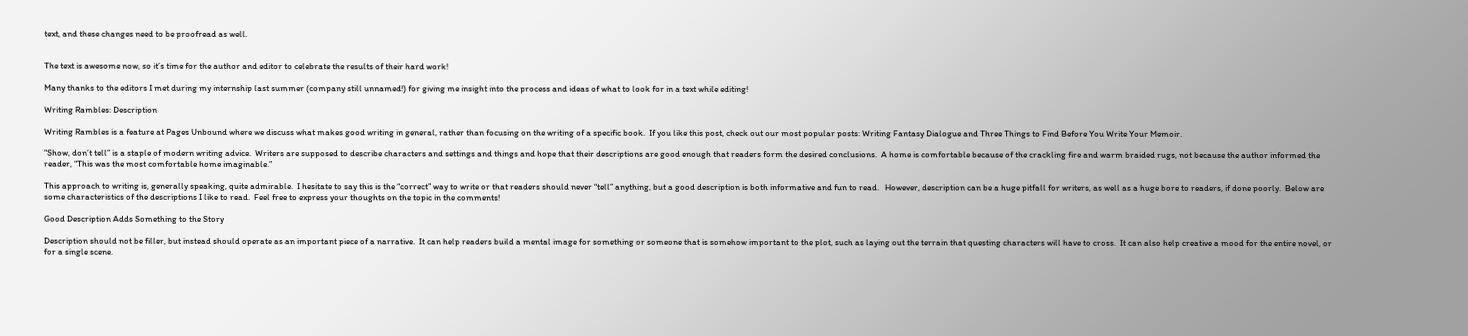text, and these changes need to be proofread as well.


The text is awesome now, so it’s time for the author and editor to celebrate the results of their hard work!

Many thanks to the editors I met during my internship last summer (company still unnamed!) for giving me insight into the process and ideas of what to look for in a text while editing!

Writing Rambles: Description

Writing Rambles is a feature at Pages Unbound where we discuss what makes good writing in general, rather than focusing on the writing of a specific book.  If you like this post, check out our most popular posts: Writing Fantasy Dialogue and Three Things to Find Before You Write Your Memoir.

“Show, don’t tell” is a staple of modern writing advice.  Writers are supposed to describe characters and settings and things and hope that their descriptions are good enough that readers form the desired conclusions.  A home is comfortable because of the crackling fire and warm braided rugs, not because the author informed the reader, “This was the most comfortable home imaginable.”

This approach to writing is, generally speaking, quite admirable.  I hesitate to say this is the “correct” way to write or that readers should never “tell” anything, but a good description is both informative and fun to read.   However, description can be a huge pitfall for writers, as well as a huge bore to readers, if done poorly.  Below are some characteristics of the descriptions I like to read.  Feel free to express your thoughts on the topic in the comments!

Good Description Adds Something to the Story

Description should not be filler, but instead should operate as an important piece of a narrative.  It can help readers build a mental image for something or someone that is somehow important to the plot, such as laying out the terrain that questing characters will have to cross.  It can also help creative a mood for the entire novel, or for a single scene.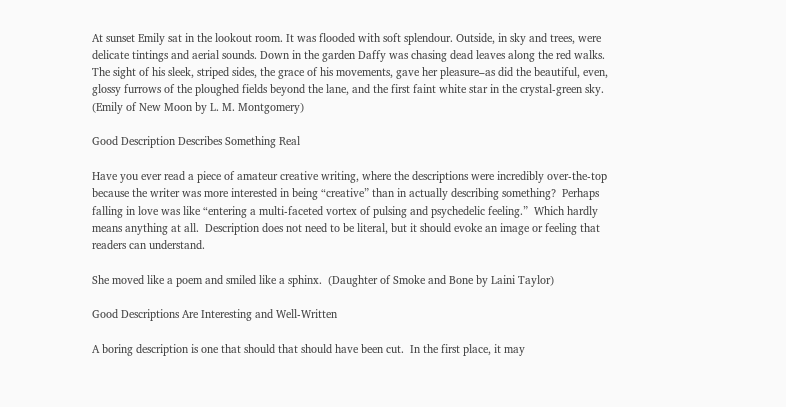At sunset Emily sat in the lookout room. It was flooded with soft splendour. Outside, in sky and trees, were delicate tintings and aerial sounds. Down in the garden Daffy was chasing dead leaves along the red walks. The sight of his sleek, striped sides, the grace of his movements, gave her pleasure–as did the beautiful, even, glossy furrows of the ploughed fields beyond the lane, and the first faint white star in the crystal-green sky. (Emily of New Moon by L. M. Montgomery)

Good Description Describes Something Real

Have you ever read a piece of amateur creative writing, where the descriptions were incredibly over-the-top because the writer was more interested in being “creative” than in actually describing something?  Perhaps falling in love was like “entering a multi-faceted vortex of pulsing and psychedelic feeling.”  Which hardly means anything at all.  Description does not need to be literal, but it should evoke an image or feeling that readers can understand.

She moved like a poem and smiled like a sphinx.  (Daughter of Smoke and Bone by Laini Taylor)

Good Descriptions Are Interesting and Well-Written

A boring description is one that should that should have been cut.  In the first place, it may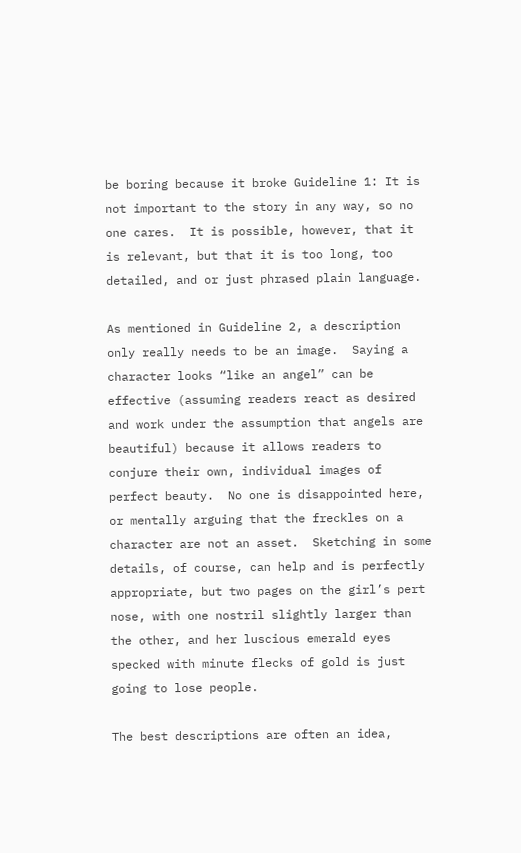be boring because it broke Guideline 1: It is not important to the story in any way, so no one cares.  It is possible, however, that it is relevant, but that it is too long, too detailed, and or just phrased plain language.

As mentioned in Guideline 2, a description only really needs to be an image.  Saying a character looks “like an angel” can be effective (assuming readers react as desired and work under the assumption that angels are beautiful) because it allows readers to conjure their own, individual images of perfect beauty.  No one is disappointed here, or mentally arguing that the freckles on a character are not an asset.  Sketching in some details, of course, can help and is perfectly appropriate, but two pages on the girl’s pert nose, with one nostril slightly larger than the other, and her luscious emerald eyes specked with minute flecks of gold is just going to lose people.

The best descriptions are often an idea,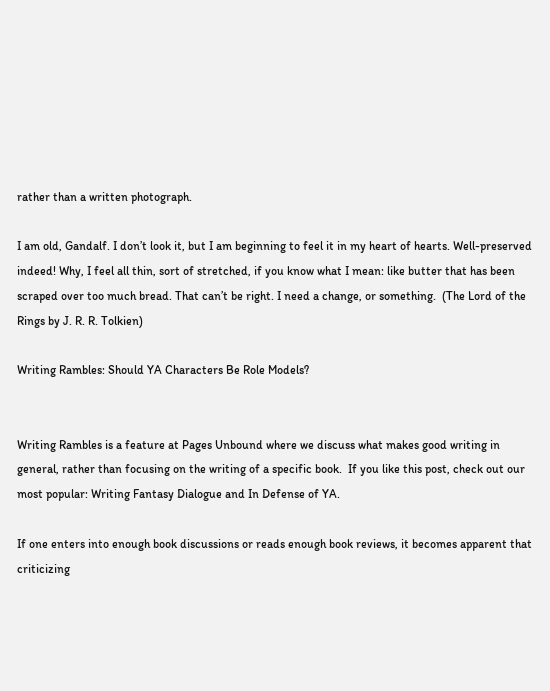rather than a written photograph.

I am old, Gandalf. I don’t look it, but I am beginning to feel it in my heart of hearts. Well-preserved indeed! Why, I feel all thin, sort of stretched, if you know what I mean: like butter that has been scraped over too much bread. That can’t be right. I need a change, or something.  (The Lord of the Rings by J. R. R. Tolkien)

Writing Rambles: Should YA Characters Be Role Models?


Writing Rambles is a feature at Pages Unbound where we discuss what makes good writing in general, rather than focusing on the writing of a specific book.  If you like this post, check out our most popular: Writing Fantasy Dialogue and In Defense of YA.

If one enters into enough book discussions or reads enough book reviews, it becomes apparent that criticizing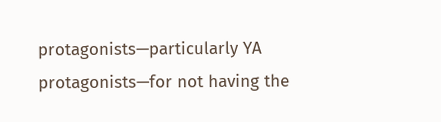protagonists—particularly YA protagonists—for not having the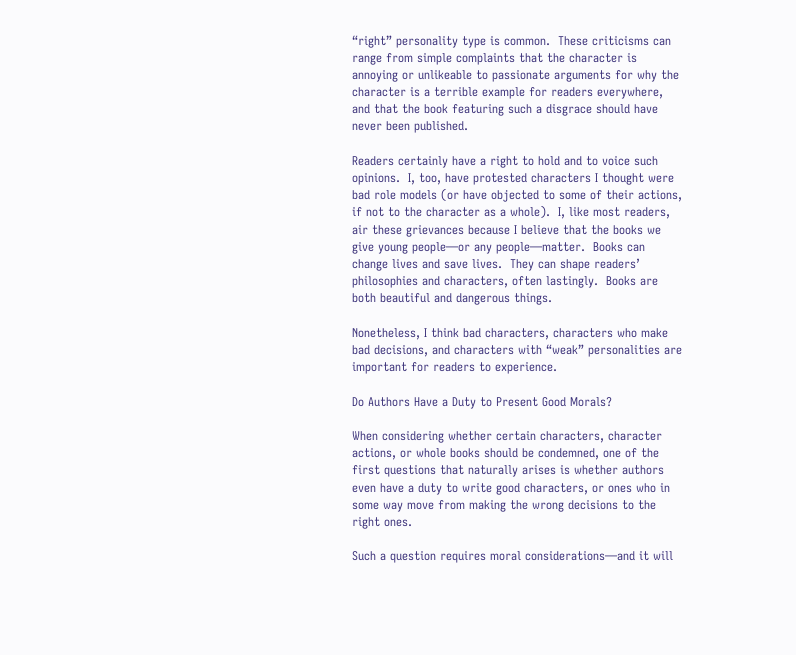“right” personality type is common.  These criticisms can range from simple complaints that the character is annoying or unlikeable to passionate arguments for why the character is a terrible example for readers everywhere, and that the book featuring such a disgrace should have never been published.

Readers certainly have a right to hold and to voice such opinions.  I, too, have protested characters I thought were bad role models (or have objected to some of their actions, if not to the character as a whole).  I, like most readers, air these grievances because I believe that the books we give young people—or any people—matter.  Books can change lives and save lives.  They can shape readers’ philosophies and characters, often lastingly.  Books are both beautiful and dangerous things.

Nonetheless, I think bad characters, characters who make bad decisions, and characters with “weak” personalities are important for readers to experience.

Do Authors Have a Duty to Present Good Morals?

When considering whether certain characters, character actions, or whole books should be condemned, one of the first questions that naturally arises is whether authors even have a duty to write good characters, or ones who in some way move from making the wrong decisions to the right ones.

Such a question requires moral considerations—and it will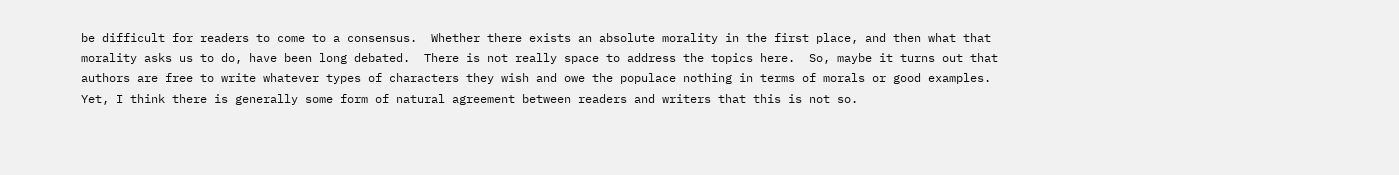be difficult for readers to come to a consensus.  Whether there exists an absolute morality in the first place, and then what that morality asks us to do, have been long debated.  There is not really space to address the topics here.  So, maybe it turns out that authors are free to write whatever types of characters they wish and owe the populace nothing in terms of morals or good examples.  Yet, I think there is generally some form of natural agreement between readers and writers that this is not so.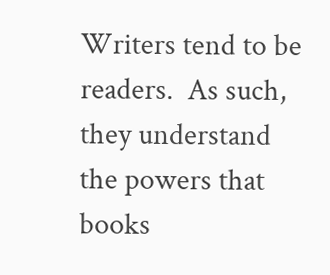Writers tend to be readers.  As such, they understand the powers that books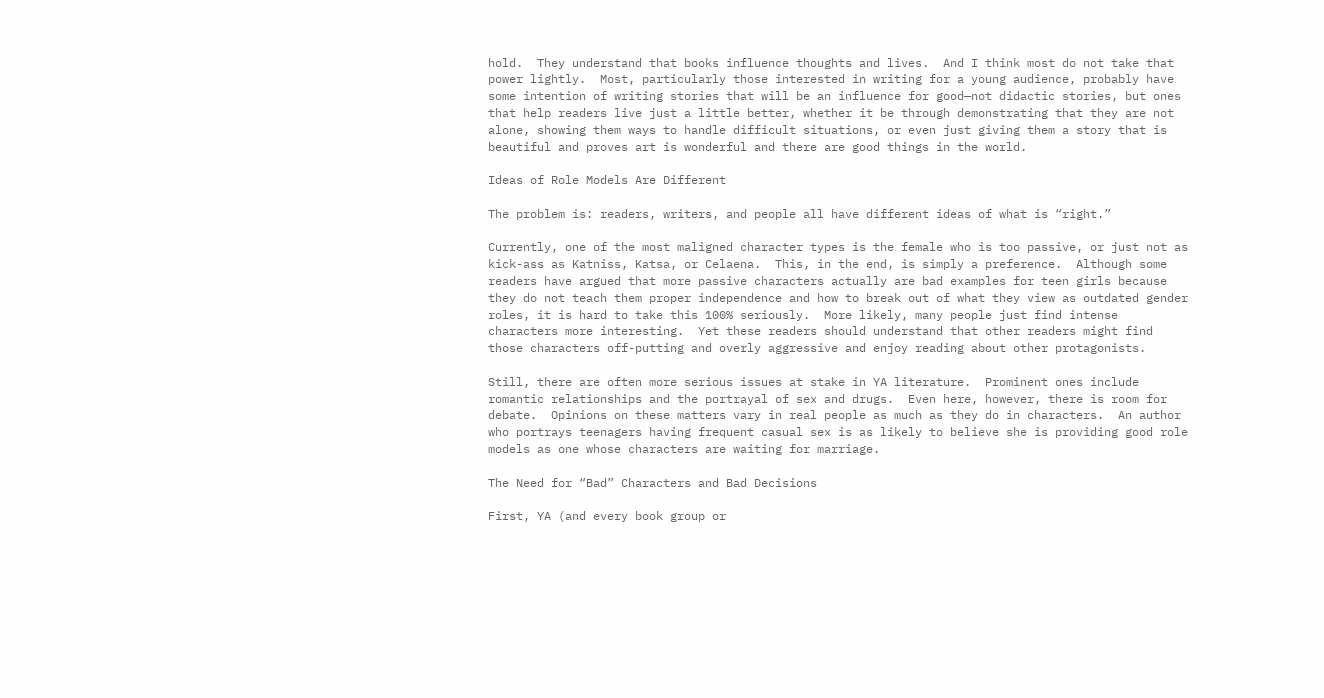hold.  They understand that books influence thoughts and lives.  And I think most do not take that power lightly.  Most, particularly those interested in writing for a young audience, probably have some intention of writing stories that will be an influence for good—not didactic stories, but ones that help readers live just a little better, whether it be through demonstrating that they are not alone, showing them ways to handle difficult situations, or even just giving them a story that is beautiful and proves art is wonderful and there are good things in the world.

Ideas of Role Models Are Different

The problem is: readers, writers, and people all have different ideas of what is “right.”

Currently, one of the most maligned character types is the female who is too passive, or just not as kick-ass as Katniss, Katsa, or Celaena.  This, in the end, is simply a preference.  Although some readers have argued that more passive characters actually are bad examples for teen girls because they do not teach them proper independence and how to break out of what they view as outdated gender roles, it is hard to take this 100% seriously.  More likely, many people just find intense characters more interesting.  Yet these readers should understand that other readers might find those characters off-putting and overly aggressive and enjoy reading about other protagonists.

Still, there are often more serious issues at stake in YA literature.  Prominent ones include romantic relationships and the portrayal of sex and drugs.  Even here, however, there is room for debate.  Opinions on these matters vary in real people as much as they do in characters.  An author who portrays teenagers having frequent casual sex is as likely to believe she is providing good role models as one whose characters are waiting for marriage.

The Need for “Bad” Characters and Bad Decisions

First, YA (and every book group or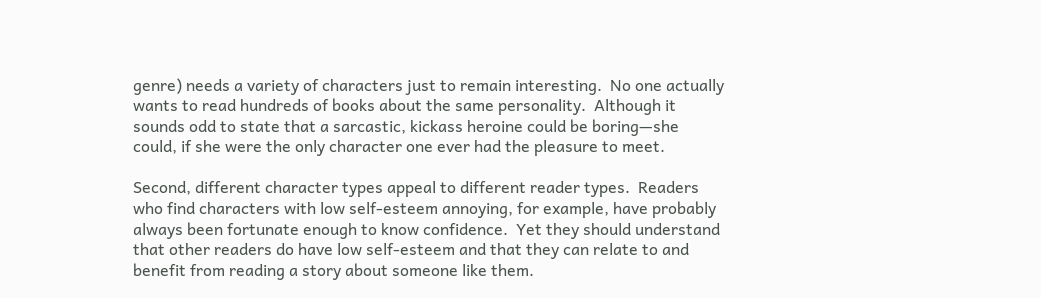genre) needs a variety of characters just to remain interesting.  No one actually wants to read hundreds of books about the same personality.  Although it sounds odd to state that a sarcastic, kickass heroine could be boring—she could, if she were the only character one ever had the pleasure to meet.

Second, different character types appeal to different reader types.  Readers who find characters with low self-esteem annoying, for example, have probably always been fortunate enough to know confidence.  Yet they should understand that other readers do have low self-esteem and that they can relate to and benefit from reading a story about someone like them.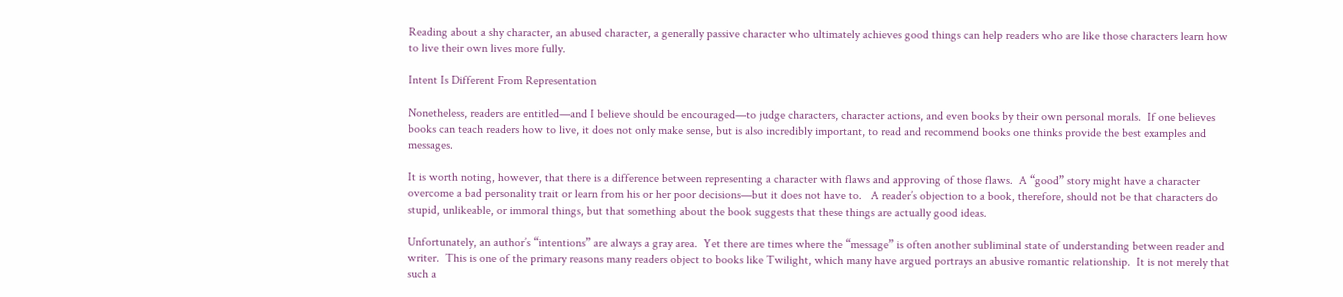Reading about a shy character, an abused character, a generally passive character who ultimately achieves good things can help readers who are like those characters learn how to live their own lives more fully.

Intent Is Different From Representation

Nonetheless, readers are entitled—and I believe should be encouraged—to judge characters, character actions, and even books by their own personal morals.  If one believes books can teach readers how to live, it does not only make sense, but is also incredibly important, to read and recommend books one thinks provide the best examples and messages.

It is worth noting, however, that there is a difference between representing a character with flaws and approving of those flaws.  A “good” story might have a character overcome a bad personality trait or learn from his or her poor decisions—but it does not have to.   A reader’s objection to a book, therefore, should not be that characters do stupid, unlikeable, or immoral things, but that something about the book suggests that these things are actually good ideas.

Unfortunately, an author’s “intentions” are always a gray area.  Yet there are times where the “message” is often another subliminal state of understanding between reader and writer.  This is one of the primary reasons many readers object to books like Twilight, which many have argued portrays an abusive romantic relationship.  It is not merely that such a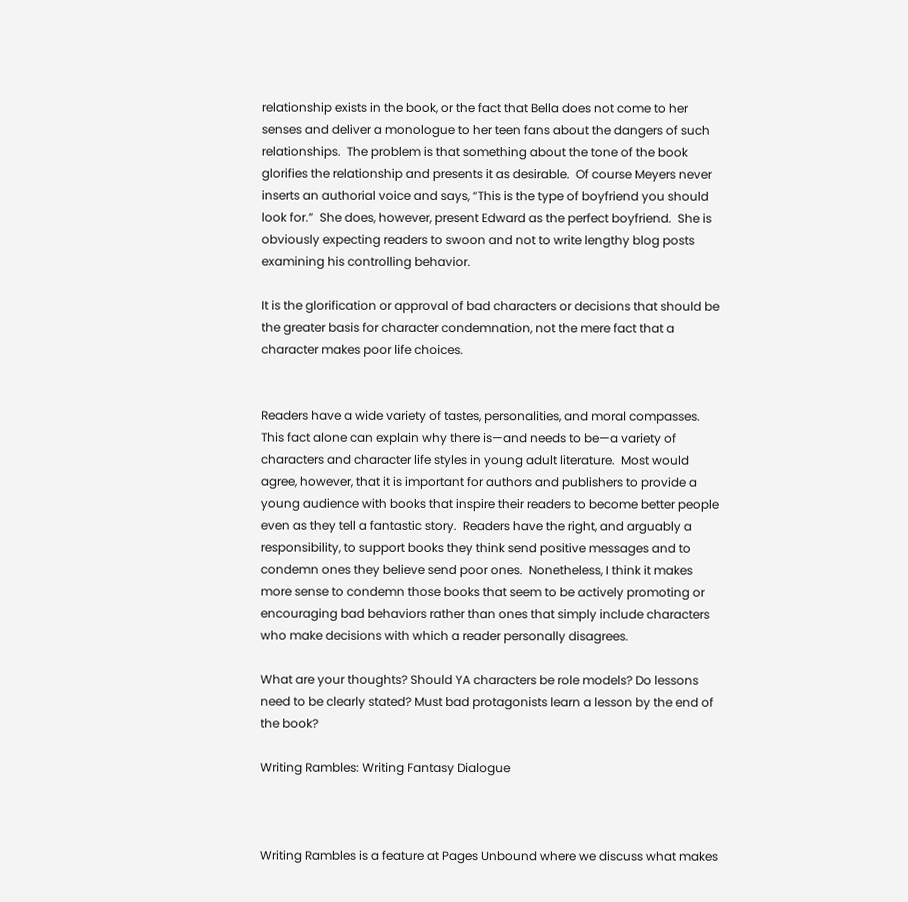relationship exists in the book, or the fact that Bella does not come to her senses and deliver a monologue to her teen fans about the dangers of such relationships.  The problem is that something about the tone of the book glorifies the relationship and presents it as desirable.  Of course Meyers never inserts an authorial voice and says, “This is the type of boyfriend you should look for.”  She does, however, present Edward as the perfect boyfriend.  She is obviously expecting readers to swoon and not to write lengthy blog posts examining his controlling behavior.

It is the glorification or approval of bad characters or decisions that should be the greater basis for character condemnation, not the mere fact that a character makes poor life choices.


Readers have a wide variety of tastes, personalities, and moral compasses.  This fact alone can explain why there is—and needs to be—a variety of characters and character life styles in young adult literature.  Most would agree, however, that it is important for authors and publishers to provide a young audience with books that inspire their readers to become better people even as they tell a fantastic story.  Readers have the right, and arguably a responsibility, to support books they think send positive messages and to condemn ones they believe send poor ones.  Nonetheless, I think it makes more sense to condemn those books that seem to be actively promoting or encouraging bad behaviors rather than ones that simply include characters who make decisions with which a reader personally disagrees.

What are your thoughts? Should YA characters be role models? Do lessons need to be clearly stated? Must bad protagonists learn a lesson by the end of the book?

Writing Rambles: Writing Fantasy Dialogue



Writing Rambles is a feature at Pages Unbound where we discuss what makes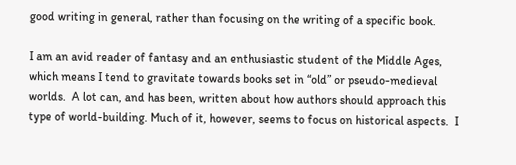good writing in general, rather than focusing on the writing of a specific book.

I am an avid reader of fantasy and an enthusiastic student of the Middle Ages, which means I tend to gravitate towards books set in “old” or pseudo-medieval worlds.  A lot can, and has been, written about how authors should approach this type of world-building. Much of it, however, seems to focus on historical aspects.  I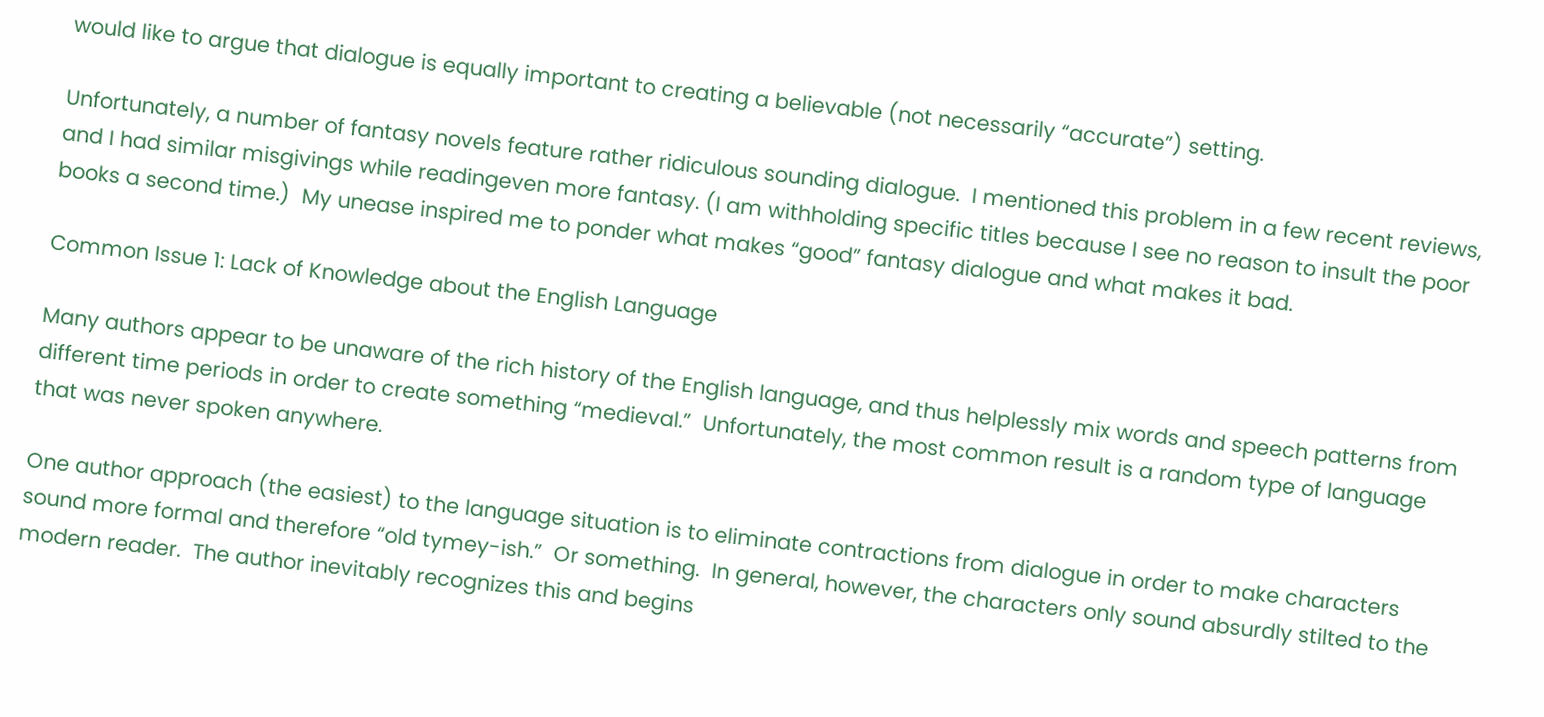would like to argue that dialogue is equally important to creating a believable (not necessarily “accurate”) setting.

Unfortunately, a number of fantasy novels feature rather ridiculous sounding dialogue.  I mentioned this problem in a few recent reviews, and I had similar misgivings while readingeven more fantasy. (I am withholding specific titles because I see no reason to insult the poor books a second time.)  My unease inspired me to ponder what makes “good” fantasy dialogue and what makes it bad.

Common Issue 1: Lack of Knowledge about the English Language

Many authors appear to be unaware of the rich history of the English language, and thus helplessly mix words and speech patterns from different time periods in order to create something “medieval.”  Unfortunately, the most common result is a random type of language that was never spoken anywhere.

One author approach (the easiest) to the language situation is to eliminate contractions from dialogue in order to make characters sound more formal and therefore “old tymey-ish.”  Or something.  In general, however, the characters only sound absurdly stilted to the modern reader.  The author inevitably recognizes this and begins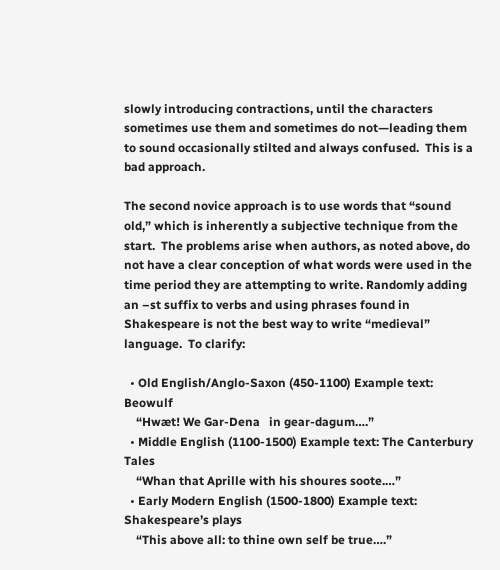slowly introducing contractions, until the characters sometimes use them and sometimes do not—leading them to sound occasionally stilted and always confused.  This is a bad approach.

The second novice approach is to use words that “sound old,” which is inherently a subjective technique from the start.  The problems arise when authors, as noted above, do not have a clear conception of what words were used in the time period they are attempting to write. Randomly adding an –st suffix to verbs and using phrases found in Shakespeare is not the best way to write “medieval” language.  To clarify:

  • Old English/Anglo-Saxon (450-1100) Example text: Beowulf
    “Hwæt! We Gar-Dena   in gear-dagum….”
  • Middle English (1100-1500) Example text: The Canterbury Tales
    “Whan that Aprille with his shoures soote.…”
  • Early Modern English (1500-1800) Example text: Shakespeare’s plays
    “This above all: to thine own self be true….”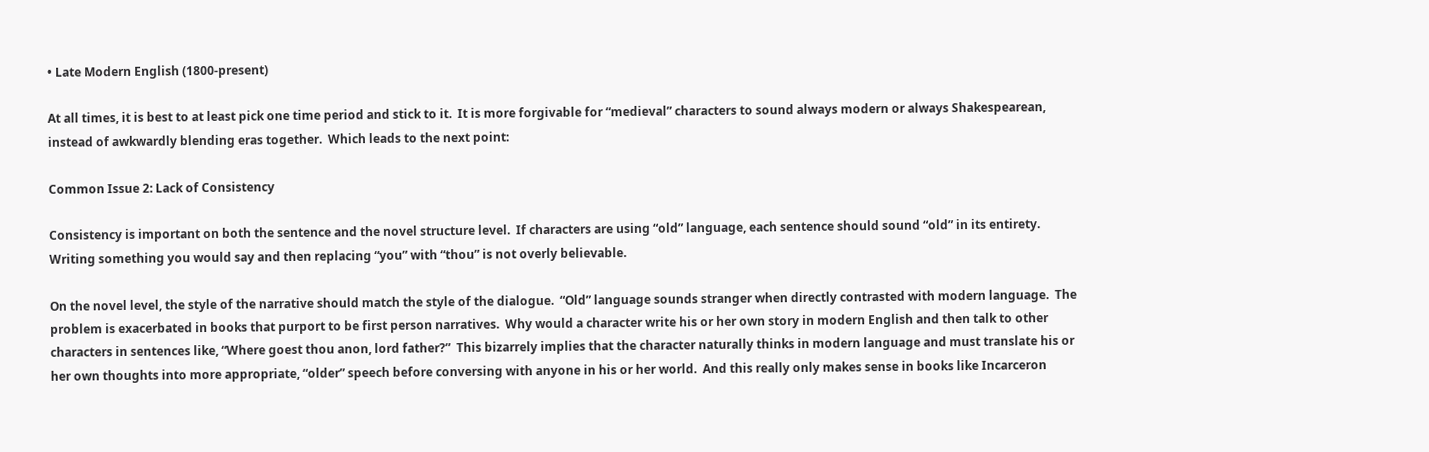• Late Modern English (1800-present)

At all times, it is best to at least pick one time period and stick to it.  It is more forgivable for “medieval” characters to sound always modern or always Shakespearean, instead of awkwardly blending eras together.  Which leads to the next point:

Common Issue 2: Lack of Consistency

Consistency is important on both the sentence and the novel structure level.  If characters are using “old” language, each sentence should sound “old” in its entirety.  Writing something you would say and then replacing “you” with “thou” is not overly believable.

On the novel level, the style of the narrative should match the style of the dialogue.  “Old” language sounds stranger when directly contrasted with modern language.  The problem is exacerbated in books that purport to be first person narratives.  Why would a character write his or her own story in modern English and then talk to other characters in sentences like, “Where goest thou anon, lord father?”  This bizarrely implies that the character naturally thinks in modern language and must translate his or her own thoughts into more appropriate, “older” speech before conversing with anyone in his or her world.  And this really only makes sense in books like Incarceron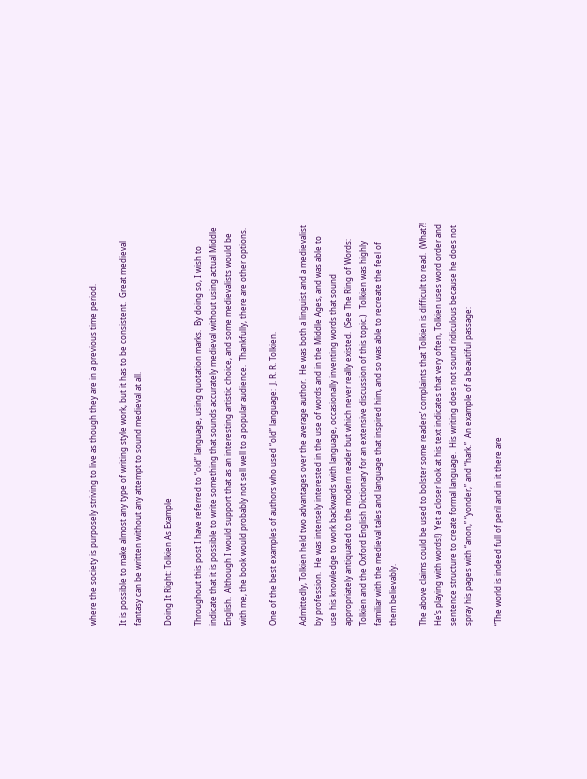where the society is purposely striving to live as though they are in a previous time period.

It is possible to make almost any type of writing style work, but it has to be consistent.  Great medieval fantasy can be written without any attempt to sound medieval at all.

Doing It Right: Tolkien As Example

Throughout this post I have referred to “old” language, using quotation marks.  By doing so, I wish to indicate that it is possible to write something that sounds accurately medieval without using actual Middle English.  Although I would support that as an interesting artistic choice, and some medievalists would be with me, the book would probably not sell well to a popular audience.  Thankfully, there are other options.

One of the best examples of authors who used “old” language:  J. R. R. Tolkien.

Admittedly, Tolkien held two advantages over the average author.  He was both a linguist and a medievalist by profession.  He was intensely interested in the use of words and in the Middle Ages, and was able to use his knowledge to work backwards with language, occasionally inventing words that sound appropriately antiquated to the modern reader but which never really existed.  (See The Ring of Words: Tolkien and the Oxford English Dictionary for an extensive discussion of this topic.)   Tolkien was highly familiar with the medieval tales and language that inspired him, and so was able to recreate the feel of them believably.

The above claims could be used to bolster some readers’ complaints that Tolkien is difficult to read.  (What?!  He’s playing with words!)  Yet a closer look at his text indicates that very often, Tolkien uses word order and sentence structure to create formal language.  His writing does not sound ridiculous because he does not spray his pages with “anon,” “yonder,” and “hark.”  An example of a beautiful passage:

“The world is indeed full of peril and in it there are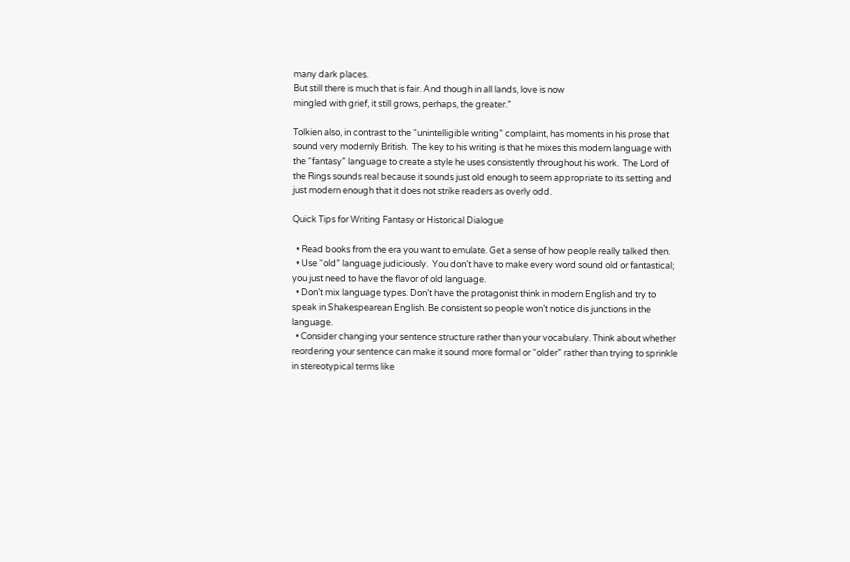many dark places.
But still there is much that is fair. And though in all lands, love is now
mingled with grief, it still grows, perhaps, the greater.”

Tolkien also, in contrast to the “unintelligible writing” complaint, has moments in his prose that sound very modernly British.  The key to his writing is that he mixes this modern language with the “fantasy” language to create a style he uses consistently throughout his work.  The Lord of the Rings sounds real because it sounds just old enough to seem appropriate to its setting and just modern enough that it does not strike readers as overly odd.

Quick Tips for Writing Fantasy or Historical Dialogue

  • Read books from the era you want to emulate. Get a sense of how people really talked then.
  • Use “old” language judiciously.  You don’t have to make every word sound old or fantastical; you just need to have the flavor of old language.
  • Don’t mix language types. Don’t have the protagonist think in modern English and try to speak in Shakespearean English. Be consistent so people won’t notice dis junctions in the language.
  • Consider changing your sentence structure rather than your vocabulary. Think about whether reordering your sentence can make it sound more formal or “older” rather than trying to sprinkle in stereotypical terms like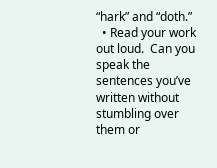“hark” and “doth.”
  • Read your work out loud.  Can you speak the sentences you’ve written without stumbling over them or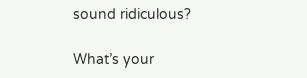sound ridiculous?

What’s your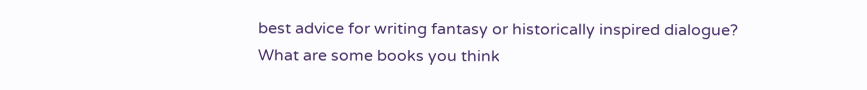best advice for writing fantasy or historically inspired dialogue? What are some books you think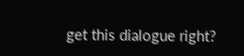get this dialogue right?